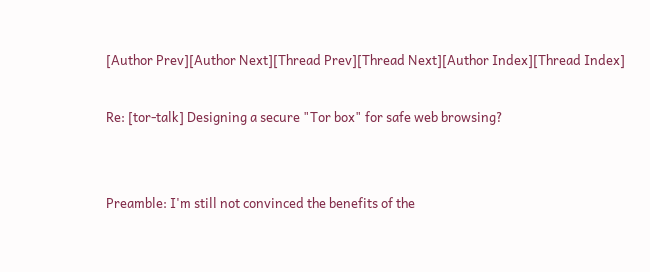[Author Prev][Author Next][Thread Prev][Thread Next][Author Index][Thread Index]

Re: [tor-talk] Designing a secure "Tor box" for safe web browsing?


Preamble: I'm still not convinced the benefits of the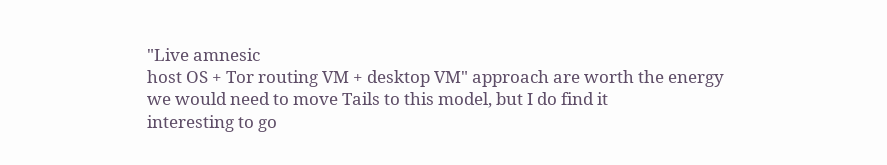"Live amnesic
host OS + Tor routing VM + desktop VM" approach are worth the energy
we would need to move Tails to this model, but I do find it
interesting to go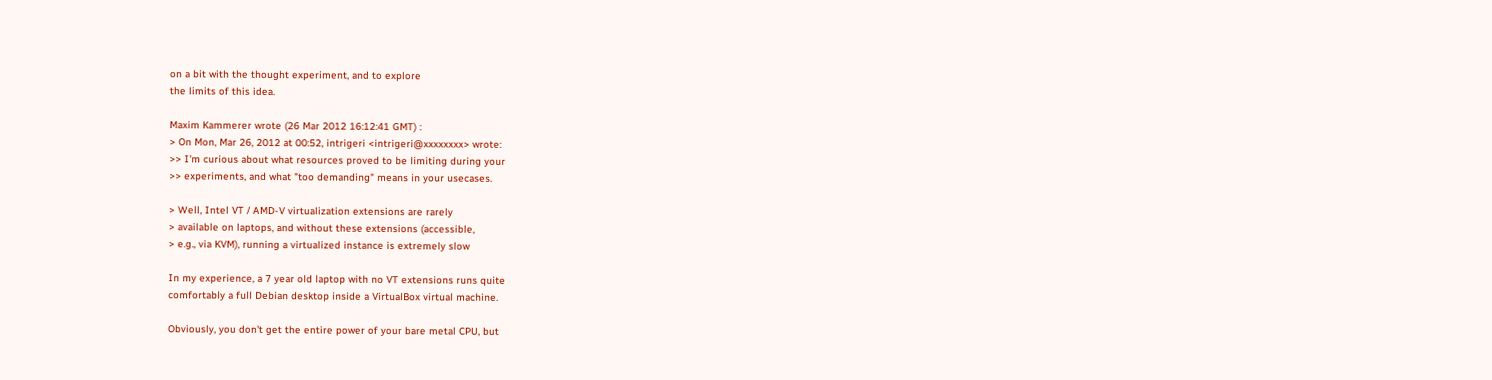on a bit with the thought experiment, and to explore
the limits of this idea.

Maxim Kammerer wrote (26 Mar 2012 16:12:41 GMT) :
> On Mon, Mar 26, 2012 at 00:52, intrigeri <intrigeri@xxxxxxxx> wrote:
>> I'm curious about what resources proved to be limiting during your
>> experiments, and what "too demanding" means in your usecases.

> Well, Intel VT / AMD-V virtualization extensions are rarely
> available on laptops, and without these extensions (accessible,
> e.g., via KVM), running a virtualized instance is extremely slow

In my experience, a 7 year old laptop with no VT extensions runs quite
comfortably a full Debian desktop inside a VirtualBox virtual machine.

Obviously, you don't get the entire power of your bare metal CPU, but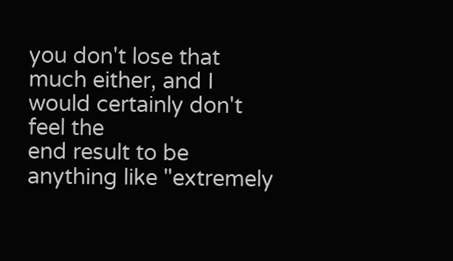you don't lose that much either, and I would certainly don't feel the
end result to be anything like "extremely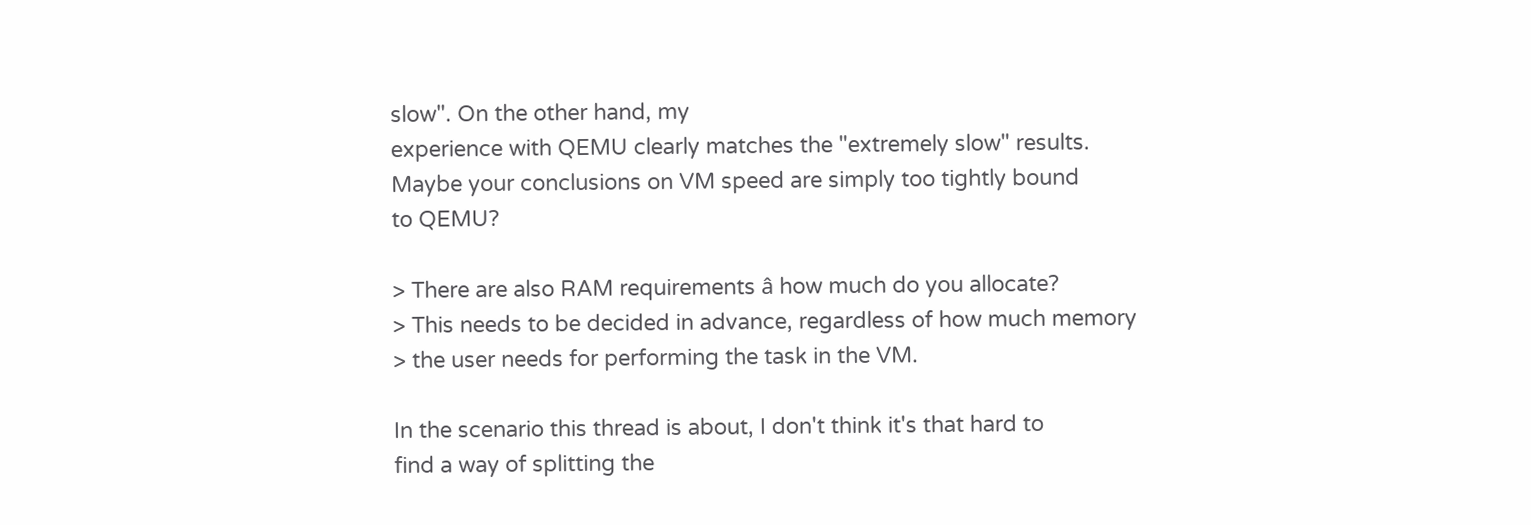slow". On the other hand, my
experience with QEMU clearly matches the "extremely slow" results.
Maybe your conclusions on VM speed are simply too tightly bound
to QEMU?

> There are also RAM requirements â how much do you allocate?
> This needs to be decided in advance, regardless of how much memory
> the user needs for performing the task in the VM.

In the scenario this thread is about, I don't think it's that hard to
find a way of splitting the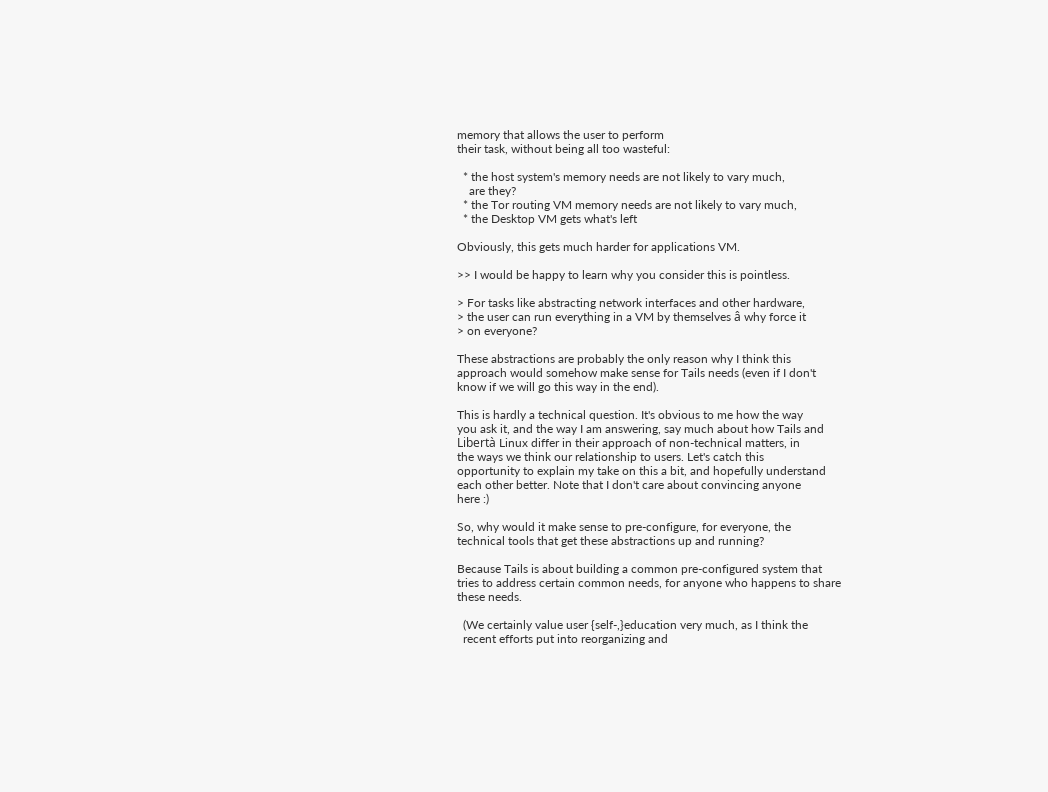memory that allows the user to perform
their task, without being all too wasteful:

  * the host system's memory needs are not likely to vary much,
    are they?
  * the Tor routing VM memory needs are not likely to vary much,
  * the Desktop VM gets what's left

Obviously, this gets much harder for applications VM.

>> I would be happy to learn why you consider this is pointless.

> For tasks like abstracting network interfaces and other hardware,
> the user can run everything in a VM by themselves â why force it
> on everyone?

These abstractions are probably the only reason why I think this
approach would somehow make sense for Tails needs (even if I don't
know if we will go this way in the end).

This is hardly a technical question. It's obvious to me how the way
you ask it, and the way I am answering, say much about how Tails and
Libertà Linux differ in their approach of non-technical matters, in
the ways we think our relationship to users. Let's catch this
opportunity to explain my take on this a bit, and hopefully understand
each other better. Note that I don't care about convincing anyone
here :)

So, why would it make sense to pre-configure, for everyone, the
technical tools that get these abstractions up and running?

Because Tails is about building a common pre-configured system that
tries to address certain common needs, for anyone who happens to share
these needs.

  (We certainly value user {self-,}education very much, as I think the
  recent efforts put into reorganizing and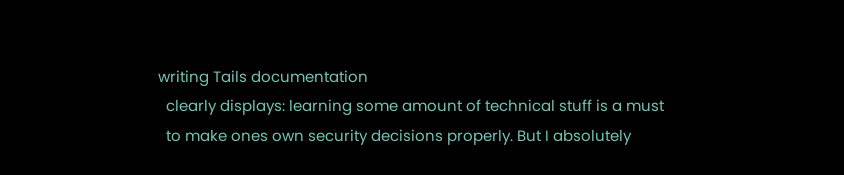writing Tails documentation
  clearly displays: learning some amount of technical stuff is a must
  to make ones own security decisions properly. But I absolutely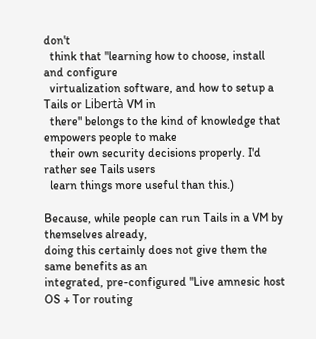don't
  think that "learning how to choose, install and configure
  virtualization software, and how to setup a Tails or Libertà VM in
  there" belongs to the kind of knowledge that empowers people to make
  their own security decisions properly. I'd rather see Tails users
  learn things more useful than this.)

Because, while people can run Tails in a VM by themselves already,
doing this certainly does not give them the same benefits as an
integrated, pre-configured "Live amnesic host OS + Tor routing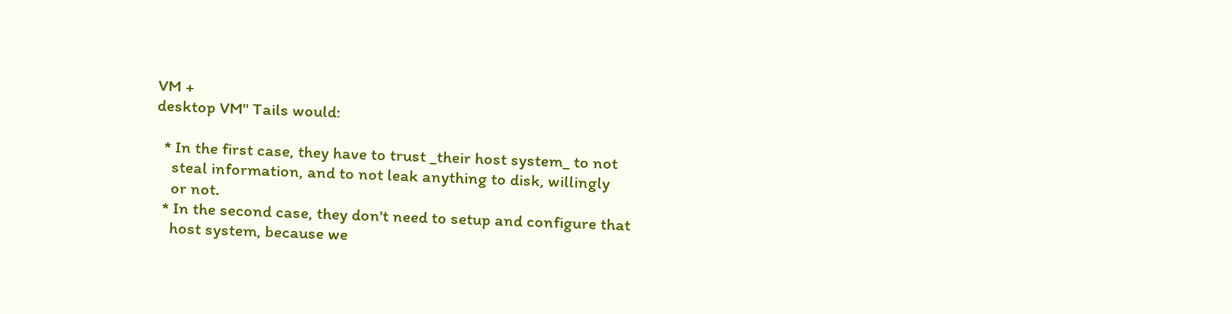VM +
desktop VM" Tails would:

  * In the first case, they have to trust _their host system_ to not
    steal information, and to not leak anything to disk, willingly
    or not.
  * In the second case, they don't need to setup and configure that
    host system, because we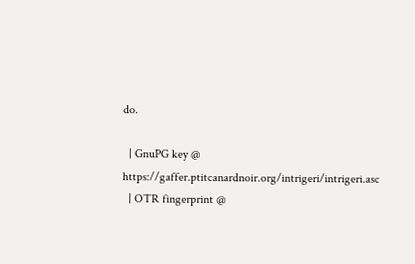do.

  | GnuPG key @ https://gaffer.ptitcanardnoir.org/intrigeri/intrigeri.asc
  | OTR fingerprint @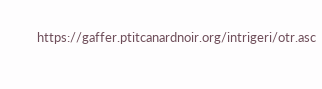https://gaffer.ptitcanardnoir.org/intrigeri/otr.asc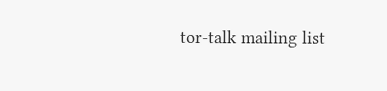tor-talk mailing list